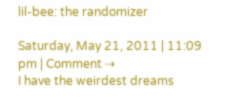lil-bee: the randomizer

Saturday, May 21, 2011 | 11:09 pm | Comment ⇢
I have the weirdest dreams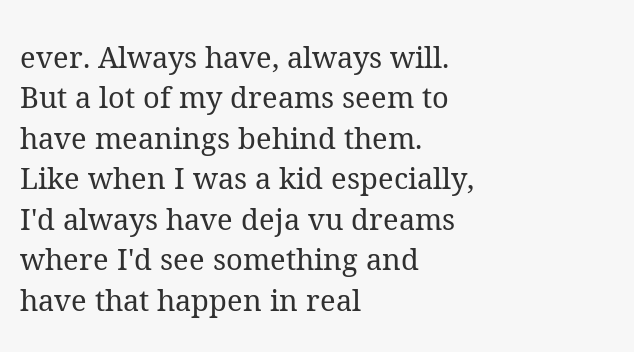ever. Always have, always will. But a lot of my dreams seem to have meanings behind them. Like when I was a kid especially, I'd always have deja vu dreams where I'd see something and have that happen in real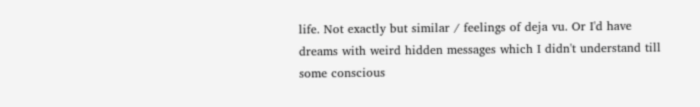life. Not exactly but similar / feelings of deja vu. Or I'd have dreams with weird hidden messages which I didn't understand till some conscious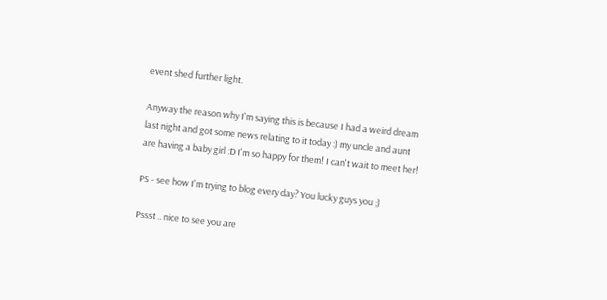event shed further light.

Anyway the reason why I'm saying this is because I had a weird dream last night and got some news relating to it today :) my uncle and aunt are having a baby girl :D I'm so happy for them! I can't wait to meet her!

PS - see how I'm trying to blog every day? You lucky guys you ;)

Pssst .. nice to see you are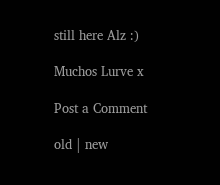still here Alz :)

Muchos Lurve x

Post a Comment

old | new